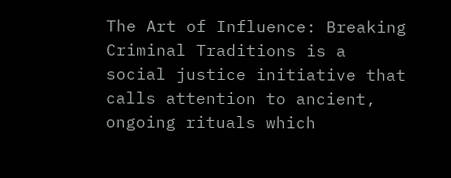The Art of Influence: Breaking Criminal Traditions is a social justice initiative that calls attention to ancient, ongoing rituals which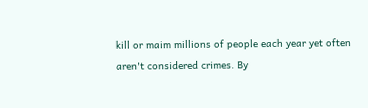kill or maim millions of people each year yet often aren't considered crimes. By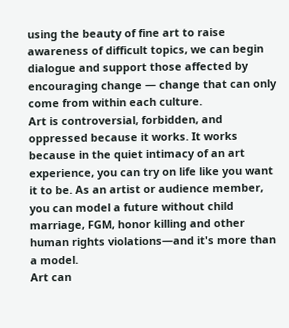using the beauty of fine art to raise awareness of difficult topics, we can begin dialogue and support those affected by encouraging change — change that can only come from within each culture.
Art is controversial, forbidden, and oppressed because it works. It works because in the quiet intimacy of an art experience, you can try on life like you want it to be. As an artist or audience member, you can model a future without child marriage, FGM, honor killing and other human rights violations—and it's more than a model.
Art can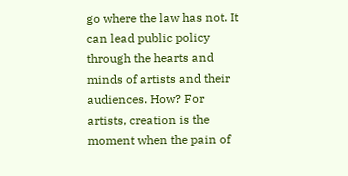go where the law has not. It can lead public policy through the hearts and minds of artists and their audiences. How? For artists, creation is the moment when the pain of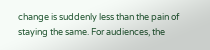change is suddenly less than the pain of staying the same. For audiences, the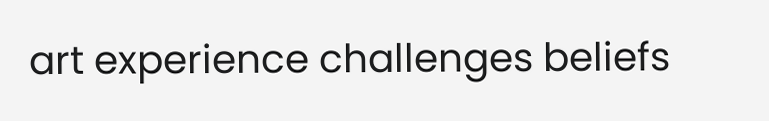art experience challenges beliefs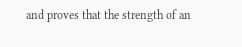and proves that the strength of an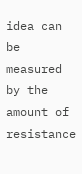idea can be measured by the amount of resistance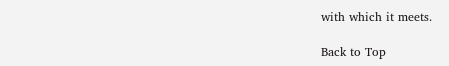with which it meets.

Back to Top